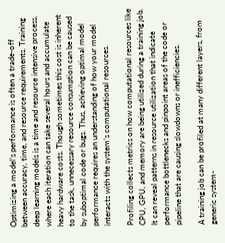Optimizing a model’s performance is often a trade-off between accuracy, time, and resource requirements. Training deep learning models is a time and resource intensive process, where each iteration can take several hours and accumulate heavy hardware costs. Though sometimes this cost is inherent to the task, unnecessary resource consumption can be caused by suboptimal code or bugs. Thus, achieving optimal model performance requires an understanding of how your model interacts with the system’s computational resources.

Profiling collects metrics on how computational resources like CPU, GPU, and memory are being utilized during a training job. It can reveal patterns in resource utilization that indicate performance bottlenecks and pinpoint areas of the code or pipeline that are causing slowdowns or inefficiencies.

A training job can be profiled at many different layers, from generic system-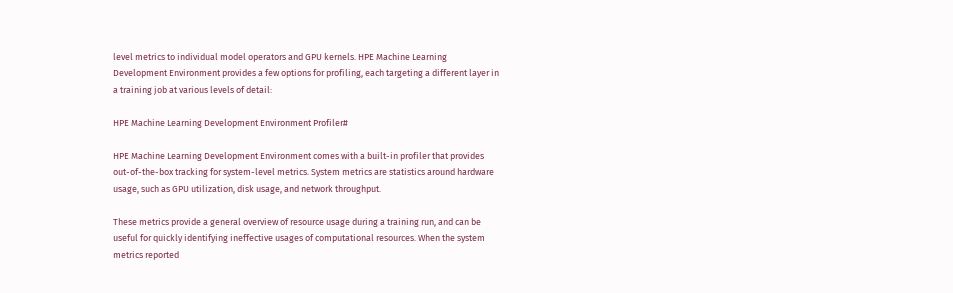level metrics to individual model operators and GPU kernels. HPE Machine Learning Development Environment provides a few options for profiling, each targeting a different layer in a training job at various levels of detail:

HPE Machine Learning Development Environment Profiler#

HPE Machine Learning Development Environment comes with a built-in profiler that provides out-of-the-box tracking for system-level metrics. System metrics are statistics around hardware usage, such as GPU utilization, disk usage, and network throughput.

These metrics provide a general overview of resource usage during a training run, and can be useful for quickly identifying ineffective usages of computational resources. When the system metrics reported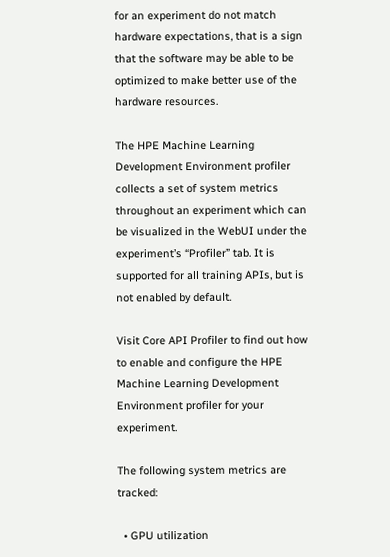for an experiment do not match hardware expectations, that is a sign that the software may be able to be optimized to make better use of the hardware resources.

The HPE Machine Learning Development Environment profiler collects a set of system metrics throughout an experiment which can be visualized in the WebUI under the experiment’s “Profiler” tab. It is supported for all training APIs, but is not enabled by default.

Visit Core API Profiler to find out how to enable and configure the HPE Machine Learning Development Environment profiler for your experiment.

The following system metrics are tracked:

  • GPU utilization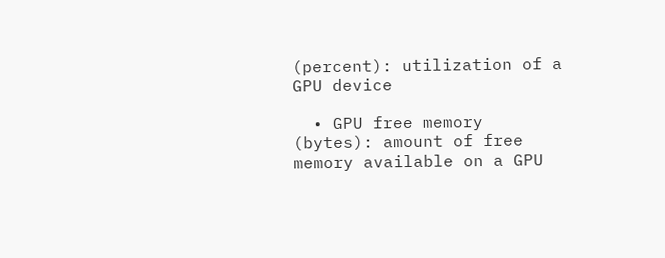(percent): utilization of a GPU device

  • GPU free memory (bytes): amount of free memory available on a GPU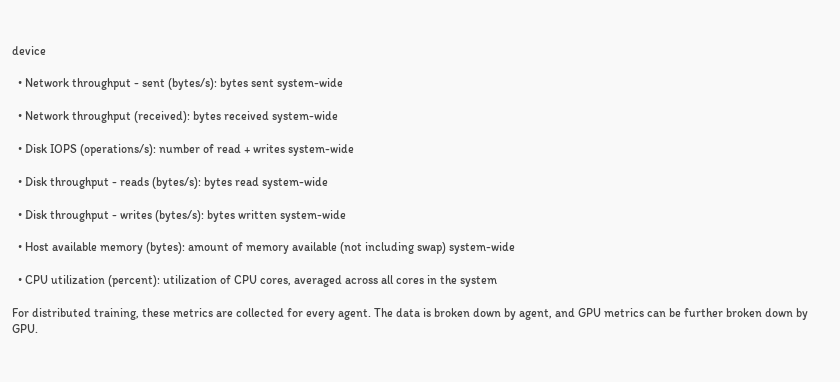device

  • Network throughput - sent (bytes/s): bytes sent system-wide

  • Network throughput (received): bytes received system-wide

  • Disk IOPS (operations/s): number of read + writes system-wide

  • Disk throughput - reads (bytes/s): bytes read system-wide

  • Disk throughput - writes (bytes/s): bytes written system-wide

  • Host available memory (bytes): amount of memory available (not including swap) system-wide

  • CPU utilization (percent): utilization of CPU cores, averaged across all cores in the system

For distributed training, these metrics are collected for every agent. The data is broken down by agent, and GPU metrics can be further broken down by GPU.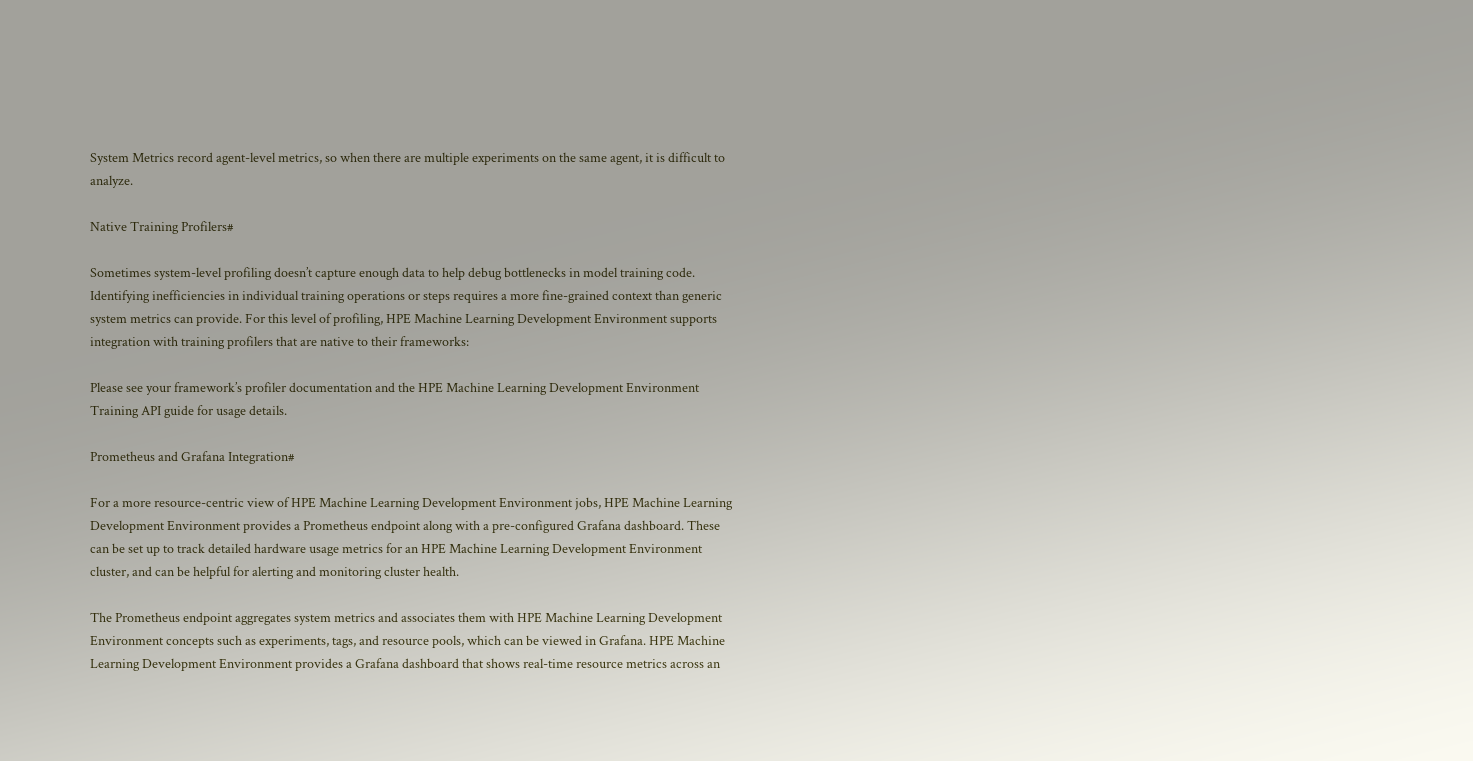System Metrics record agent-level metrics, so when there are multiple experiments on the same agent, it is difficult to analyze.

Native Training Profilers#

Sometimes system-level profiling doesn’t capture enough data to help debug bottlenecks in model training code. Identifying inefficiencies in individual training operations or steps requires a more fine-grained context than generic system metrics can provide. For this level of profiling, HPE Machine Learning Development Environment supports integration with training profilers that are native to their frameworks:

Please see your framework’s profiler documentation and the HPE Machine Learning Development Environment Training API guide for usage details.

Prometheus and Grafana Integration#

For a more resource-centric view of HPE Machine Learning Development Environment jobs, HPE Machine Learning Development Environment provides a Prometheus endpoint along with a pre-configured Grafana dashboard. These can be set up to track detailed hardware usage metrics for an HPE Machine Learning Development Environment cluster, and can be helpful for alerting and monitoring cluster health.

The Prometheus endpoint aggregates system metrics and associates them with HPE Machine Learning Development Environment concepts such as experiments, tags, and resource pools, which can be viewed in Grafana. HPE Machine Learning Development Environment provides a Grafana dashboard that shows real-time resource metrics across an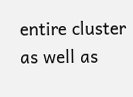entire cluster as well as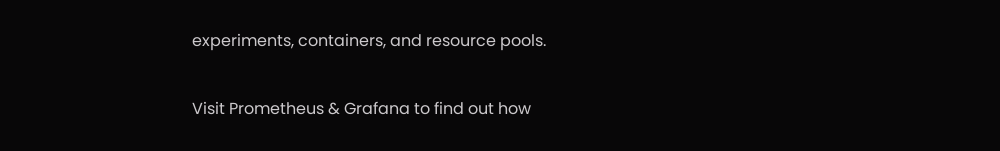experiments, containers, and resource pools.

Visit Prometheus & Grafana to find out how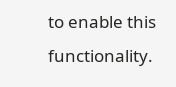to enable this functionality.